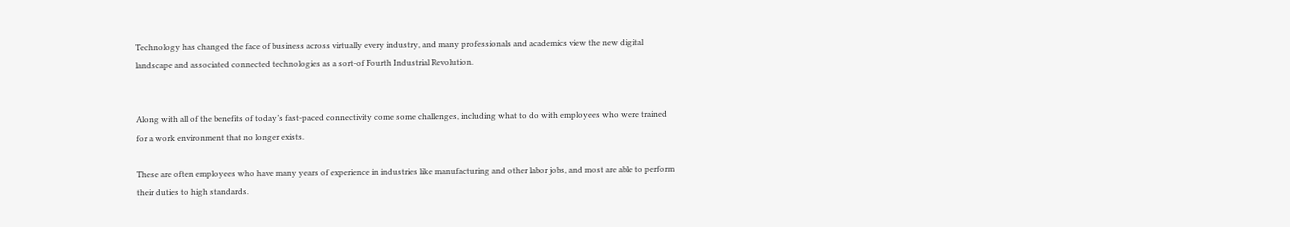Technology has changed the face of business across virtually every industry, and many professionals and academics view the new digital landscape and associated connected technologies as a sort-of Fourth Industrial Revolution.


Along with all of the benefits of today’s fast-paced connectivity come some challenges, including what to do with employees who were trained for a work environment that no longer exists.

These are often employees who have many years of experience in industries like manufacturing and other labor jobs, and most are able to perform their duties to high standards.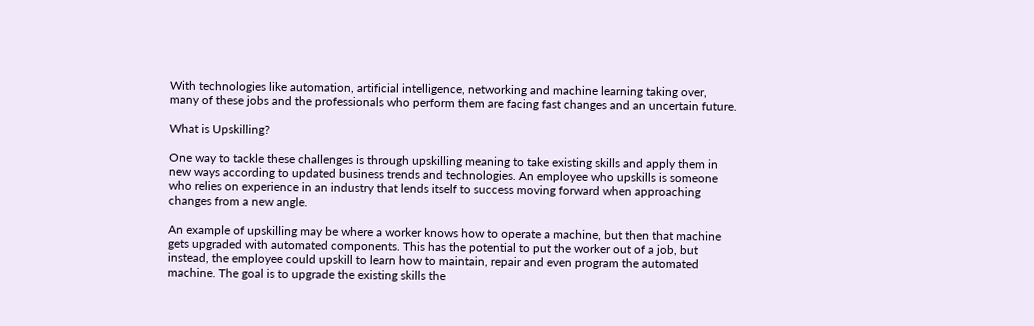With technologies like automation, artificial intelligence, networking and machine learning taking over, many of these jobs and the professionals who perform them are facing fast changes and an uncertain future.

What is Upskilling?

One way to tackle these challenges is through upskilling meaning to take existing skills and apply them in new ways according to updated business trends and technologies. An employee who upskills is someone who relies on experience in an industry that lends itself to success moving forward when approaching changes from a new angle.

An example of upskilling may be where a worker knows how to operate a machine, but then that machine gets upgraded with automated components. This has the potential to put the worker out of a job, but instead, the employee could upskill to learn how to maintain, repair and even program the automated machine. The goal is to upgrade the existing skills the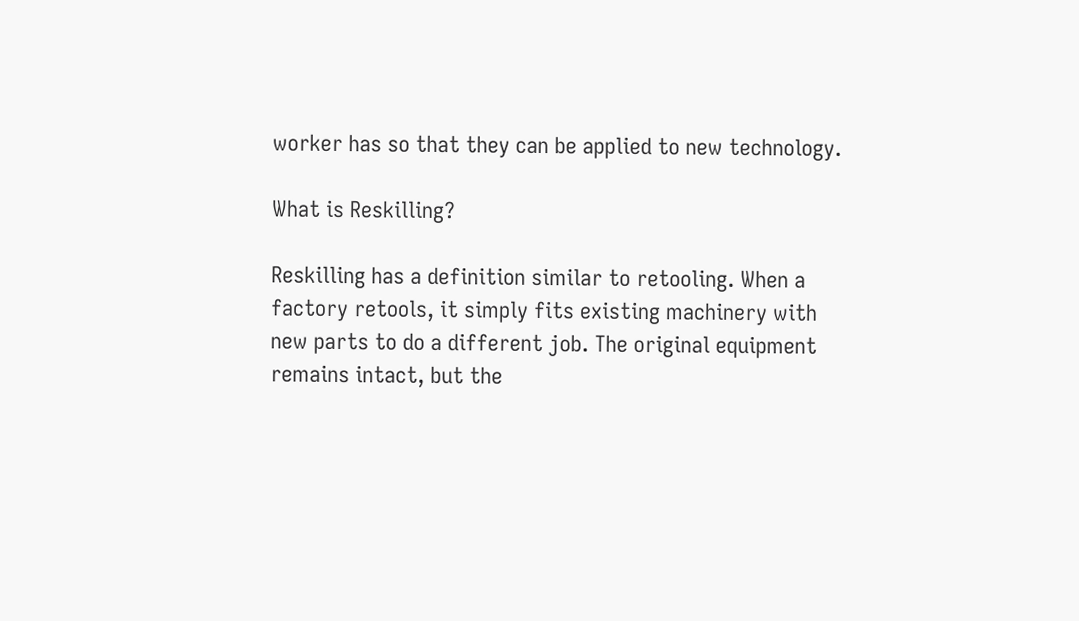worker has so that they can be applied to new technology.

What is Reskilling?

Reskilling has a definition similar to retooling. When a factory retools, it simply fits existing machinery with new parts to do a different job. The original equipment remains intact, but the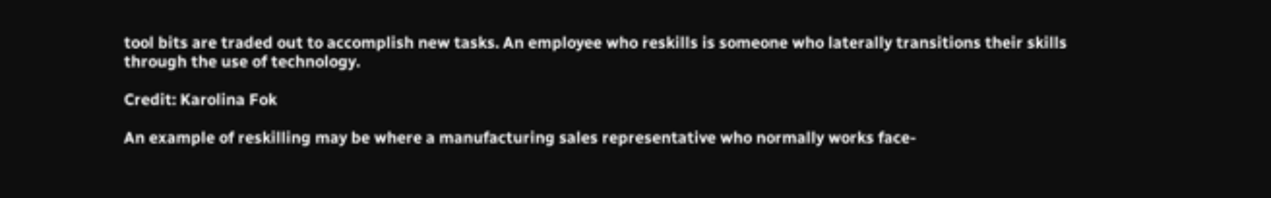tool bits are traded out to accomplish new tasks. An employee who reskills is someone who laterally transitions their skills through the use of technology.

Credit: Karolina Fok

An example of reskilling may be where a manufacturing sales representative who normally works face-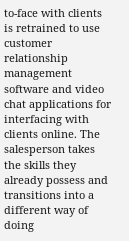to-face with clients is retrained to use customer relationship management software and video chat applications for interfacing with clients online. The salesperson takes the skills they already possess and transitions into a different way of doing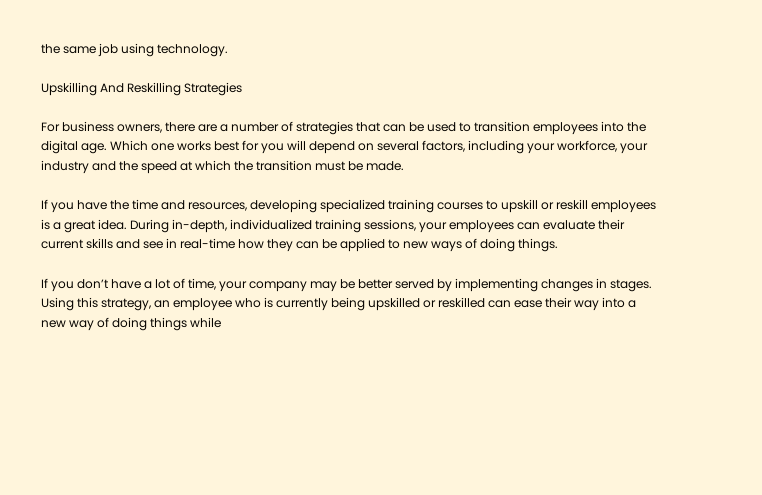the same job using technology.

Upskilling And Reskilling Strategies

For business owners, there are a number of strategies that can be used to transition employees into the digital age. Which one works best for you will depend on several factors, including your workforce, your industry and the speed at which the transition must be made.

If you have the time and resources, developing specialized training courses to upskill or reskill employees is a great idea. During in-depth, individualized training sessions, your employees can evaluate their current skills and see in real-time how they can be applied to new ways of doing things.

If you don’t have a lot of time, your company may be better served by implementing changes in stages. Using this strategy, an employee who is currently being upskilled or reskilled can ease their way into a new way of doing things while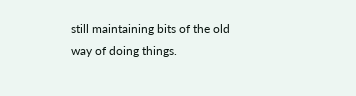still maintaining bits of the old way of doing things.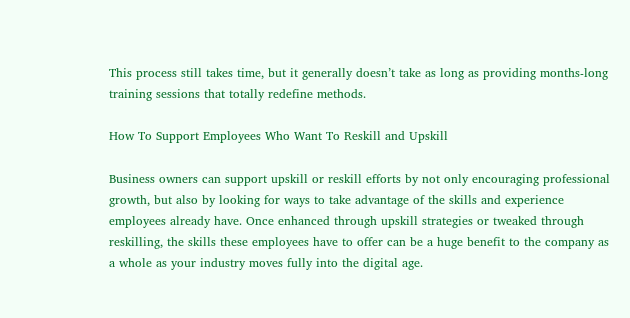This process still takes time, but it generally doesn’t take as long as providing months-long training sessions that totally redefine methods.

How To Support Employees Who Want To Reskill and Upskill

Business owners can support upskill or reskill efforts by not only encouraging professional growth, but also by looking for ways to take advantage of the skills and experience employees already have. Once enhanced through upskill strategies or tweaked through reskilling, the skills these employees have to offer can be a huge benefit to the company as a whole as your industry moves fully into the digital age.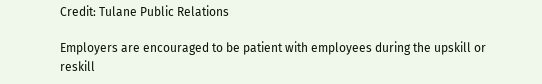Credit: Tulane Public Relations

Employers are encouraged to be patient with employees during the upskill or reskill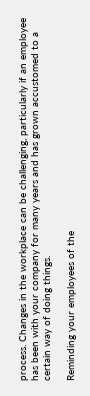process. Changes in the workplace can be challenging, particularly if an employee has been with your company for many years and has grown accustomed to a certain way of doing things.

Reminding your employees of the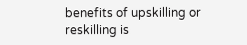benefits of upskilling or reskilling is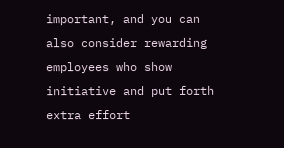important, and you can also consider rewarding employees who show initiative and put forth extra effort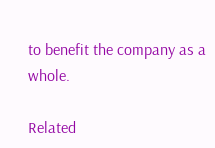to benefit the company as a whole.

Related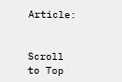Article:


Scroll to Top